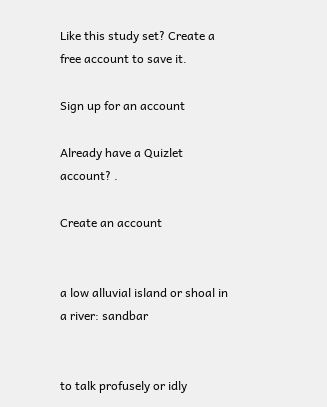Like this study set? Create a free account to save it.

Sign up for an account

Already have a Quizlet account? .

Create an account


a low alluvial island or shoal in a river: sandbar


to talk profusely or idly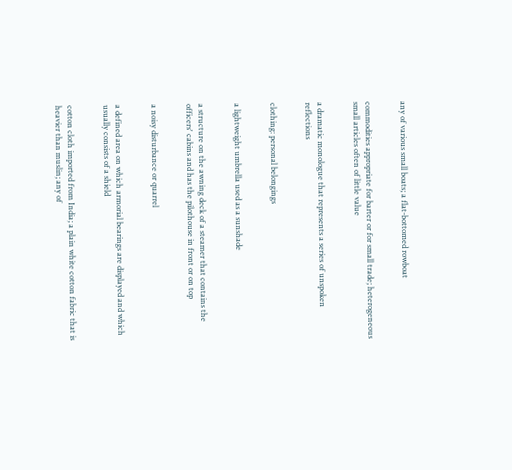any of various small boats; a flat-bottomed rowboat


commodities appropriate for barter or for small trade; heterogeneous small articles often of little value


a dramatic monologue that represents a series of unspoken reflections


clothing: personal belongings


a lightweight umbrella used as a sunshade


a structure on the awning deck of a steamer that contains the officers' cabins and has the pilothouse in front or on top


a noisy disturbance or quarrel


a defined area on which armorial bearings are displayed and which usually consists of a shield


cotton cloth imported from India; a plain white cotton fabric that is heavier than muslin; any of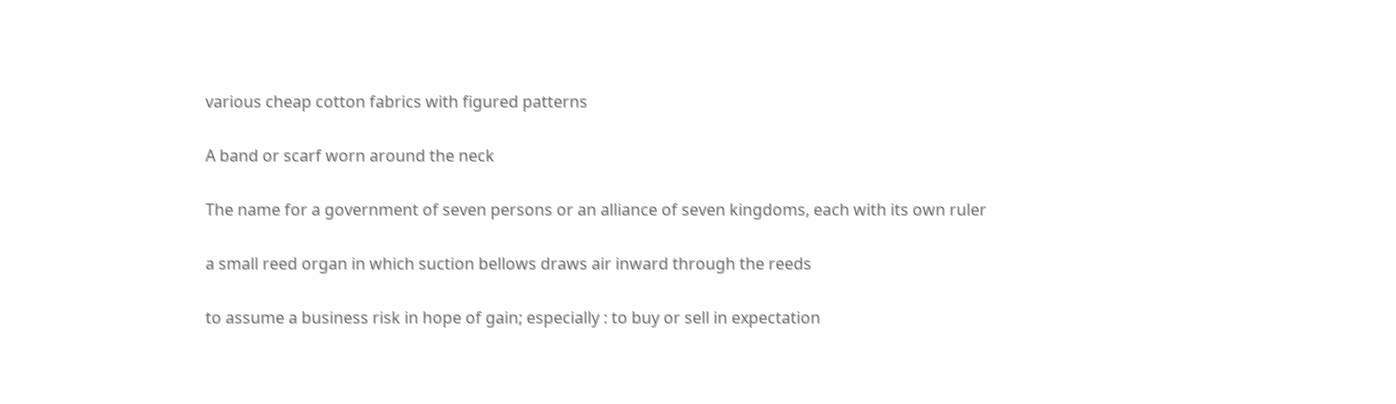various cheap cotton fabrics with figured patterns


A band or scarf worn around the neck


The name for a government of seven persons or an alliance of seven kingdoms, each with its own ruler


a small reed organ in which suction bellows draws air inward through the reeds


to assume a business risk in hope of gain; especially : to buy or sell in expectation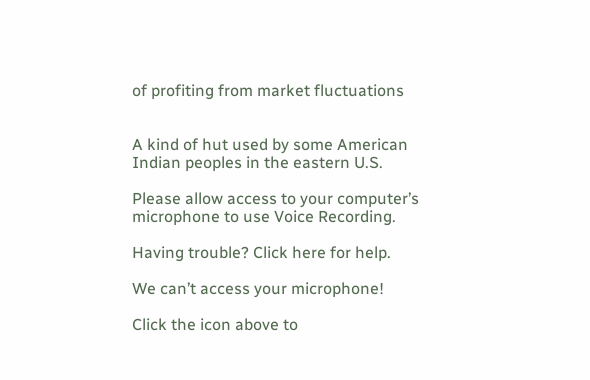of profiting from market fluctuations


A kind of hut used by some American Indian peoples in the eastern U.S.

Please allow access to your computer’s microphone to use Voice Recording.

Having trouble? Click here for help.

We can’t access your microphone!

Click the icon above to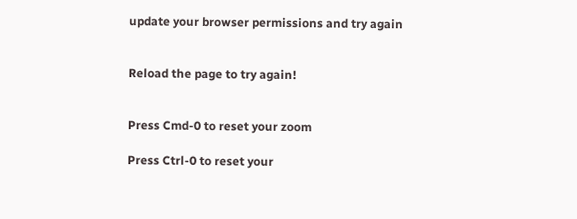update your browser permissions and try again


Reload the page to try again!


Press Cmd-0 to reset your zoom

Press Ctrl-0 to reset your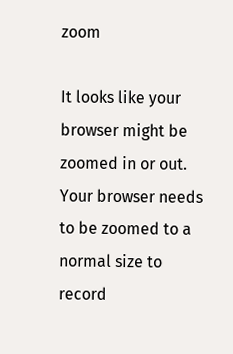zoom

It looks like your browser might be zoomed in or out. Your browser needs to be zoomed to a normal size to record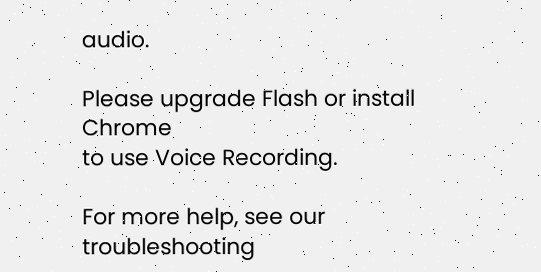audio.

Please upgrade Flash or install Chrome
to use Voice Recording.

For more help, see our troubleshooting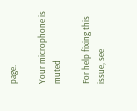page.

Your microphone is muted

For help fixing this issue, see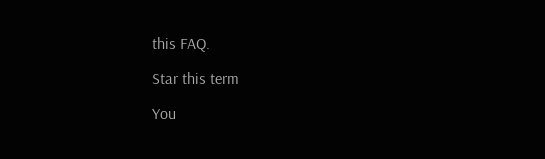this FAQ.

Star this term

You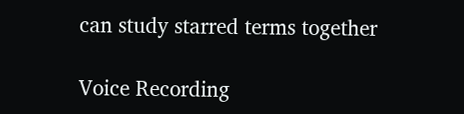can study starred terms together

Voice Recording